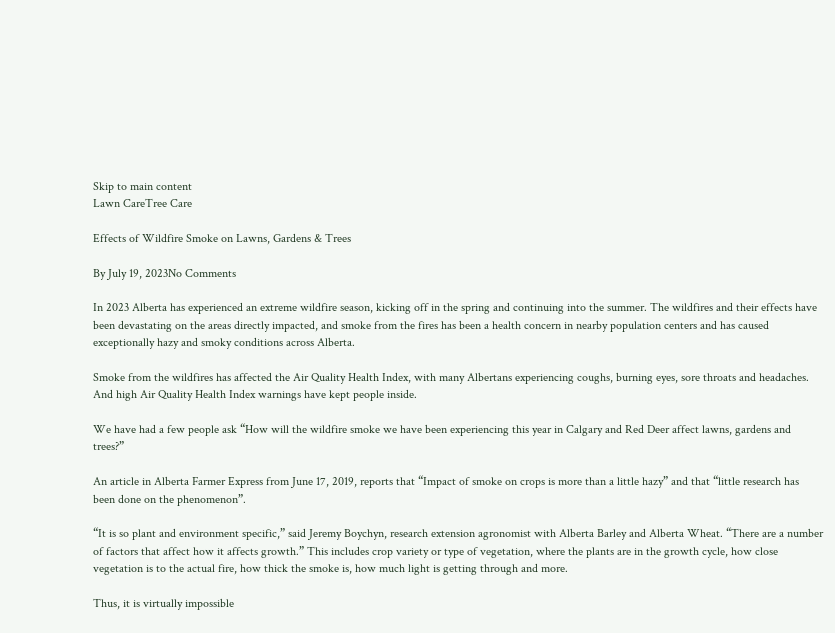Skip to main content
Lawn CareTree Care

Effects of Wildfire Smoke on Lawns, Gardens & Trees

By July 19, 2023No Comments

In 2023 Alberta has experienced an extreme wildfire season, kicking off in the spring and continuing into the summer. The wildfires and their effects have been devastating on the areas directly impacted, and smoke from the fires has been a health concern in nearby population centers and has caused exceptionally hazy and smoky conditions across Alberta.

Smoke from the wildfires has affected the Air Quality Health Index, with many Albertans experiencing coughs, burning eyes, sore throats and headaches.  And high Air Quality Health Index warnings have kept people inside.

We have had a few people ask “How will the wildfire smoke we have been experiencing this year in Calgary and Red Deer affect lawns, gardens and trees?”

An article in Alberta Farmer Express from June 17, 2019, reports that “Impact of smoke on crops is more than a little hazy” and that “little research has been done on the phenomenon”.

“It is so plant and environment specific,” said Jeremy Boychyn, research extension agronomist with Alberta Barley and Alberta Wheat. “There are a number of factors that affect how it affects growth.” This includes crop variety or type of vegetation, where the plants are in the growth cycle, how close vegetation is to the actual fire, how thick the smoke is, how much light is getting through and more.

Thus, it is virtually impossible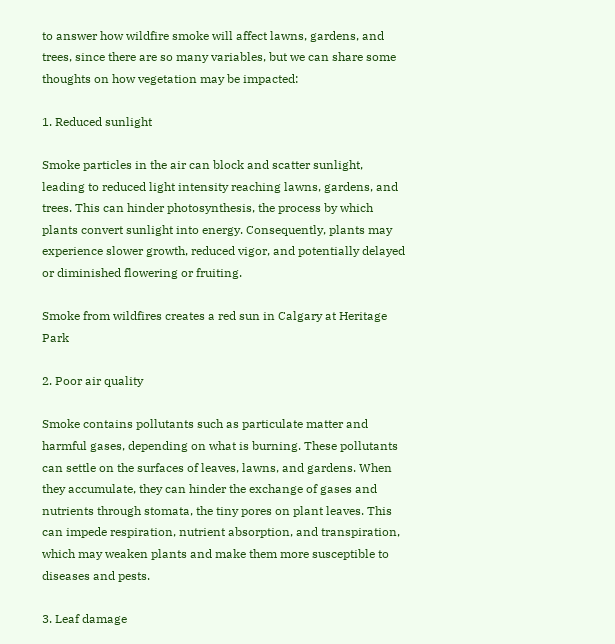to answer how wildfire smoke will affect lawns, gardens, and trees, since there are so many variables, but we can share some thoughts on how vegetation may be impacted:

1. Reduced sunlight

Smoke particles in the air can block and scatter sunlight, leading to reduced light intensity reaching lawns, gardens, and trees. This can hinder photosynthesis, the process by which plants convert sunlight into energy. Consequently, plants may experience slower growth, reduced vigor, and potentially delayed or diminished flowering or fruiting.

Smoke from wildfires creates a red sun in Calgary at Heritage Park

2. Poor air quality

Smoke contains pollutants such as particulate matter and harmful gases, depending on what is burning. These pollutants can settle on the surfaces of leaves, lawns, and gardens. When they accumulate, they can hinder the exchange of gases and nutrients through stomata, the tiny pores on plant leaves. This can impede respiration, nutrient absorption, and transpiration, which may weaken plants and make them more susceptible to diseases and pests.

3. Leaf damage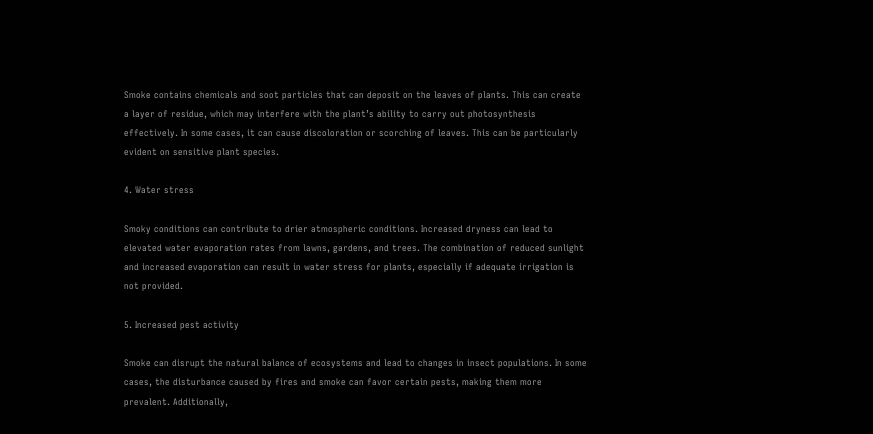Smoke contains chemicals and soot particles that can deposit on the leaves of plants. This can create a layer of residue, which may interfere with the plant’s ability to carry out photosynthesis effectively. In some cases, it can cause discoloration or scorching of leaves. This can be particularly evident on sensitive plant species.

4. Water stress

Smoky conditions can contribute to drier atmospheric conditions. Increased dryness can lead to elevated water evaporation rates from lawns, gardens, and trees. The combination of reduced sunlight and increased evaporation can result in water stress for plants, especially if adequate irrigation is not provided.

5. Increased pest activity

Smoke can disrupt the natural balance of ecosystems and lead to changes in insect populations. In some cases, the disturbance caused by fires and smoke can favor certain pests, making them more prevalent. Additionally,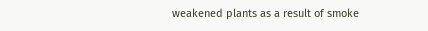weakened plants as a result of smoke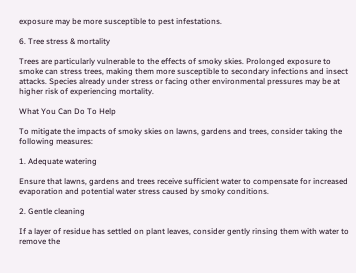exposure may be more susceptible to pest infestations.

6. Tree stress & mortality

Trees are particularly vulnerable to the effects of smoky skies. Prolonged exposure to smoke can stress trees, making them more susceptible to secondary infections and insect attacks. Species already under stress or facing other environmental pressures may be at higher risk of experiencing mortality.

What You Can Do To Help

To mitigate the impacts of smoky skies on lawns, gardens and trees, consider taking the following measures:

1. Adequate watering

Ensure that lawns, gardens and trees receive sufficient water to compensate for increased evaporation and potential water stress caused by smoky conditions.

2. Gentle cleaning

If a layer of residue has settled on plant leaves, consider gently rinsing them with water to remove the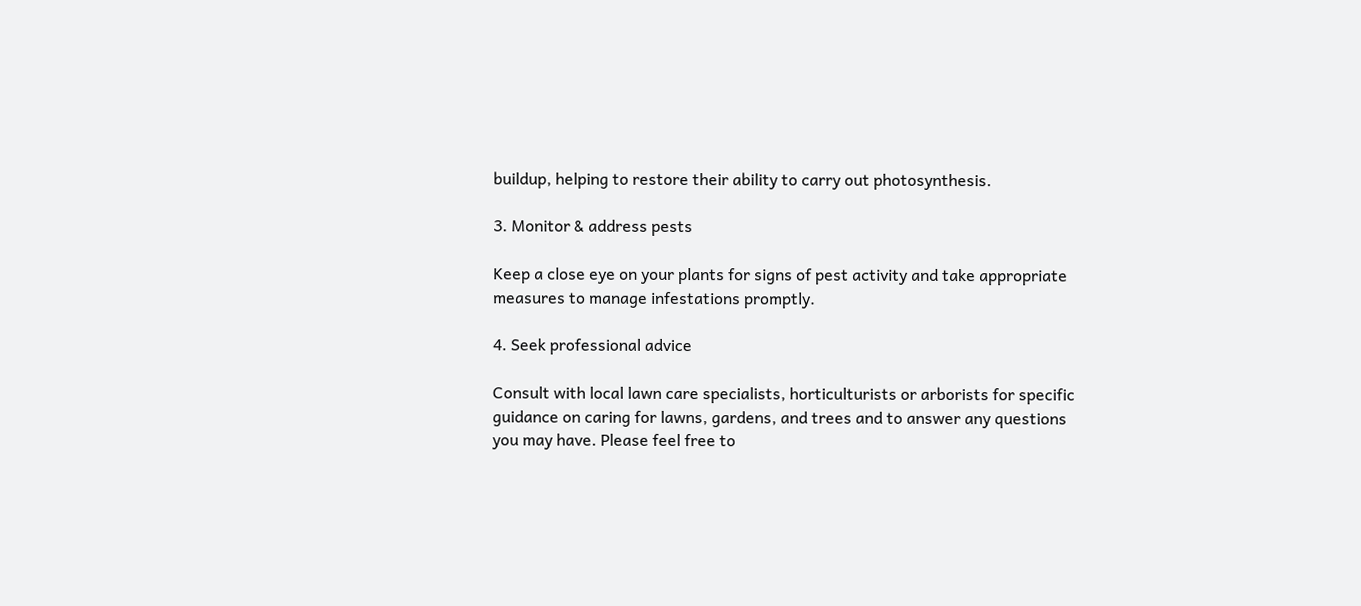buildup, helping to restore their ability to carry out photosynthesis.

3. Monitor & address pests

Keep a close eye on your plants for signs of pest activity and take appropriate measures to manage infestations promptly.

4. Seek professional advice

Consult with local lawn care specialists, horticulturists or arborists for specific guidance on caring for lawns, gardens, and trees and to answer any questions you may have. Please feel free to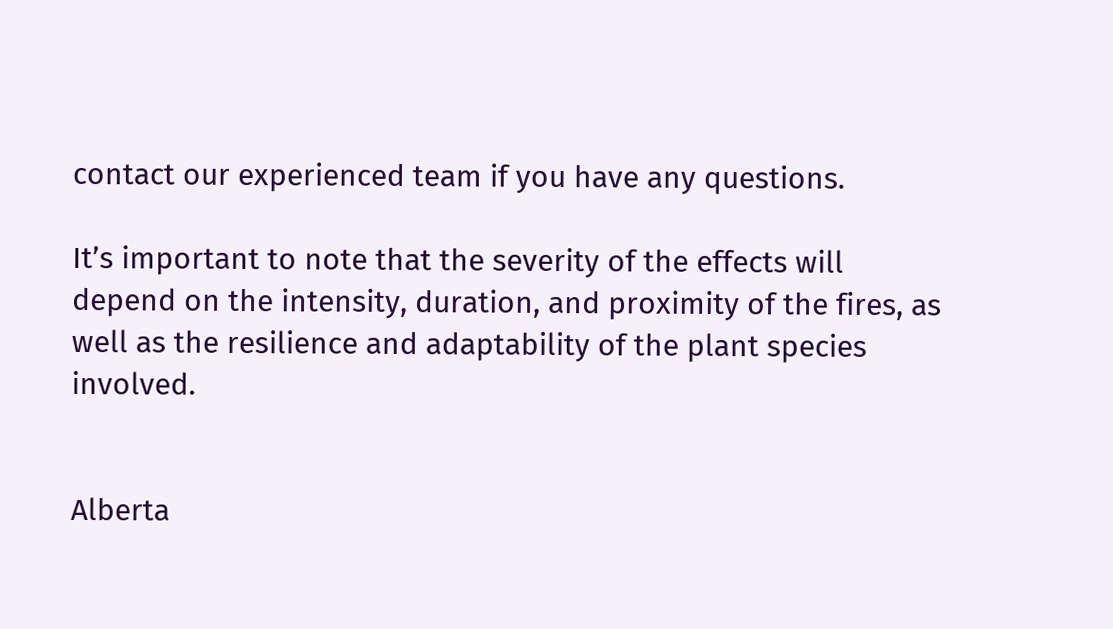contact our experienced team if you have any questions.

It’s important to note that the severity of the effects will depend on the intensity, duration, and proximity of the fires, as well as the resilience and adaptability of the plant species involved.


Alberta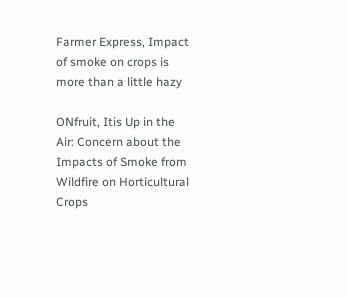Farmer Express, Impact of smoke on crops is more than a little hazy

ONfruit, Itis Up in the Air: Concern about the Impacts of Smoke from Wildfire on Horticultural Crops